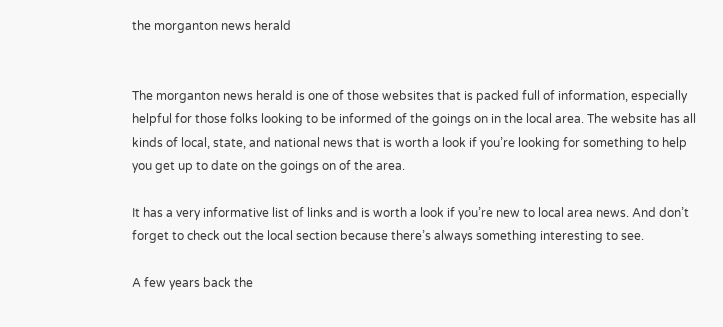the morganton news herald


The morganton news herald is one of those websites that is packed full of information, especially helpful for those folks looking to be informed of the goings on in the local area. The website has all kinds of local, state, and national news that is worth a look if you’re looking for something to help you get up to date on the goings on of the area.

It has a very informative list of links and is worth a look if you’re new to local area news. And don’t forget to check out the local section because there’s always something interesting to see.

A few years back the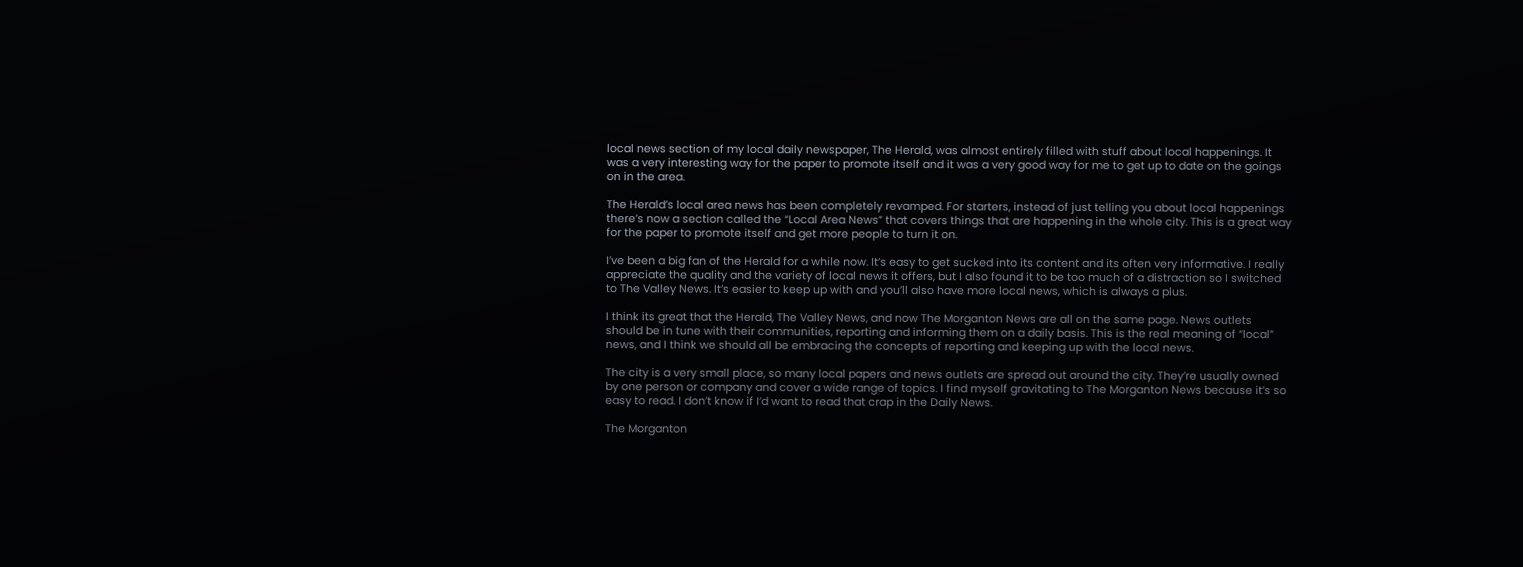local news section of my local daily newspaper, The Herald, was almost entirely filled with stuff about local happenings. It was a very interesting way for the paper to promote itself and it was a very good way for me to get up to date on the goings on in the area.

The Herald’s local area news has been completely revamped. For starters, instead of just telling you about local happenings there’s now a section called the “Local Area News” that covers things that are happening in the whole city. This is a great way for the paper to promote itself and get more people to turn it on.

I’ve been a big fan of the Herald for a while now. It’s easy to get sucked into its content and its often very informative. I really appreciate the quality and the variety of local news it offers, but I also found it to be too much of a distraction so I switched to The Valley News. It’s easier to keep up with and you’ll also have more local news, which is always a plus.

I think its great that the Herald, The Valley News, and now The Morganton News are all on the same page. News outlets should be in tune with their communities, reporting and informing them on a daily basis. This is the real meaning of “local” news, and I think we should all be embracing the concepts of reporting and keeping up with the local news.

The city is a very small place, so many local papers and news outlets are spread out around the city. They’re usually owned by one person or company and cover a wide range of topics. I find myself gravitating to The Morganton News because it’s so easy to read. I don’t know if I’d want to read that crap in the Daily News.

The Morganton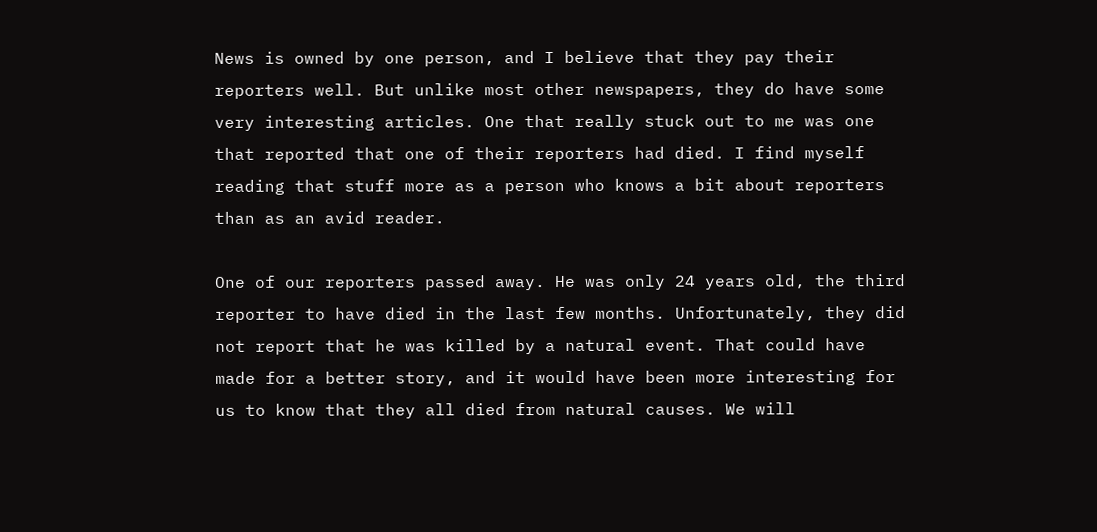News is owned by one person, and I believe that they pay their reporters well. But unlike most other newspapers, they do have some very interesting articles. One that really stuck out to me was one that reported that one of their reporters had died. I find myself reading that stuff more as a person who knows a bit about reporters than as an avid reader.

One of our reporters passed away. He was only 24 years old, the third reporter to have died in the last few months. Unfortunately, they did not report that he was killed by a natural event. That could have made for a better story, and it would have been more interesting for us to know that they all died from natural causes. We will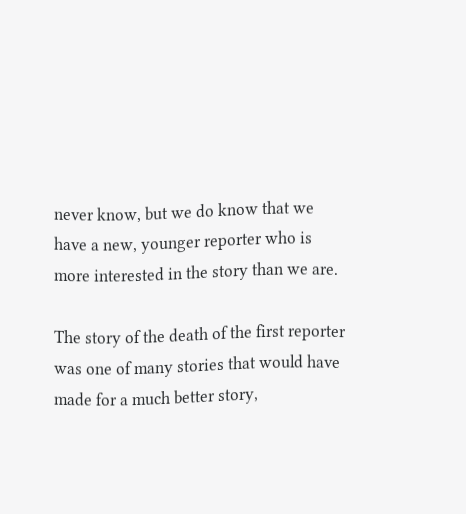never know, but we do know that we have a new, younger reporter who is more interested in the story than we are.

The story of the death of the first reporter was one of many stories that would have made for a much better story,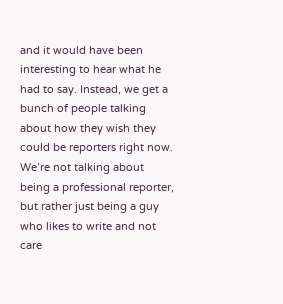and it would have been interesting to hear what he had to say. Instead, we get a bunch of people talking about how they wish they could be reporters right now. We’re not talking about being a professional reporter, but rather just being a guy who likes to write and not care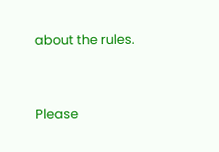about the rules.


Please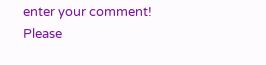enter your comment!
Please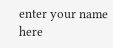enter your name here